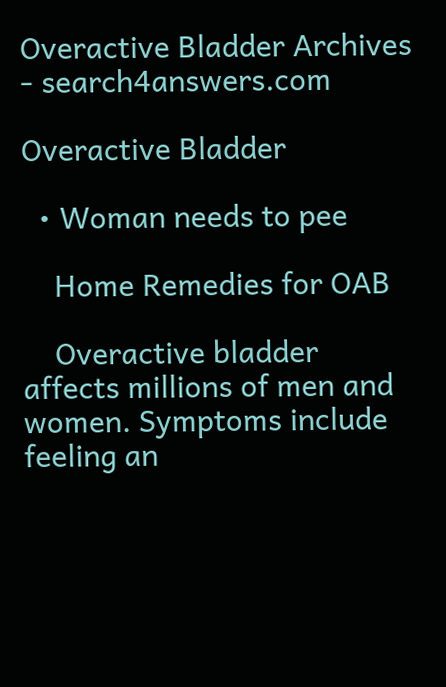Overactive Bladder Archives - search4answers.com

Overactive Bladder

  • Woman needs to pee

    Home Remedies for OAB

    Overactive bladder affects millions of men and women. Symptoms include feeling an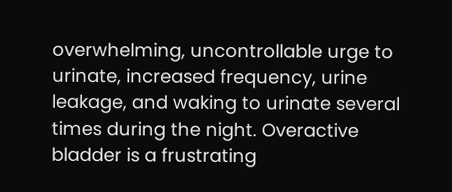overwhelming, uncontrollable urge to urinate, increased frequency, urine leakage, and waking to urinate several times during the night. Overactive bladder is a frustrating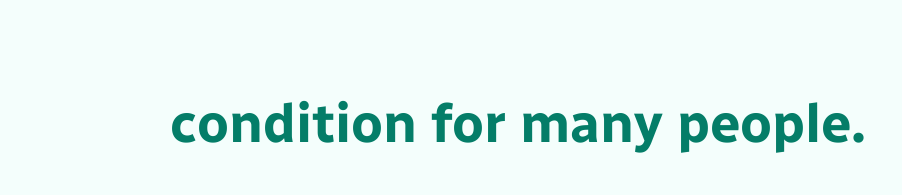condition for many people.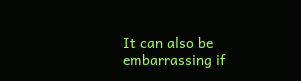It can also be embarrassing if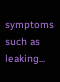symptoms such as leaking...